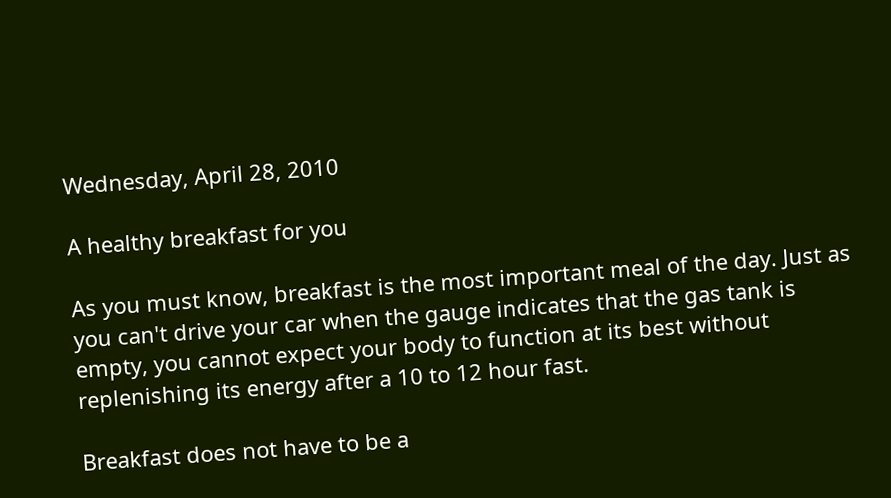Wednesday, April 28, 2010

A healthy breakfast for you

As you must know, breakfast is the most important meal of the day. Just as you can't drive your car when the gauge indicates that the gas tank is empty, you cannot expect your body to function at its best without replenishing its energy after a 10 to 12 hour fast.

Breakfast does not have to be a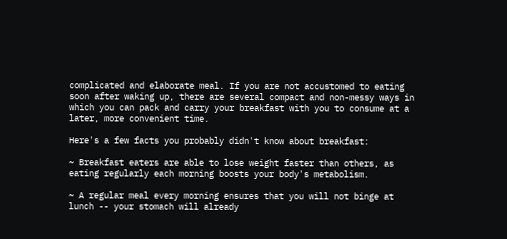complicated and elaborate meal. If you are not accustomed to eating soon after waking up, there are several compact and non-messy ways in which you can pack and carry your breakfast with you to consume at a later, more convenient time.

Here's a few facts you probably didn't know about breakfast:

~ Breakfast eaters are able to lose weight faster than others, as eating regularly each morning boosts your body's metabolism.

~ A regular meal every morning ensures that you will not binge at lunch -- your stomach will already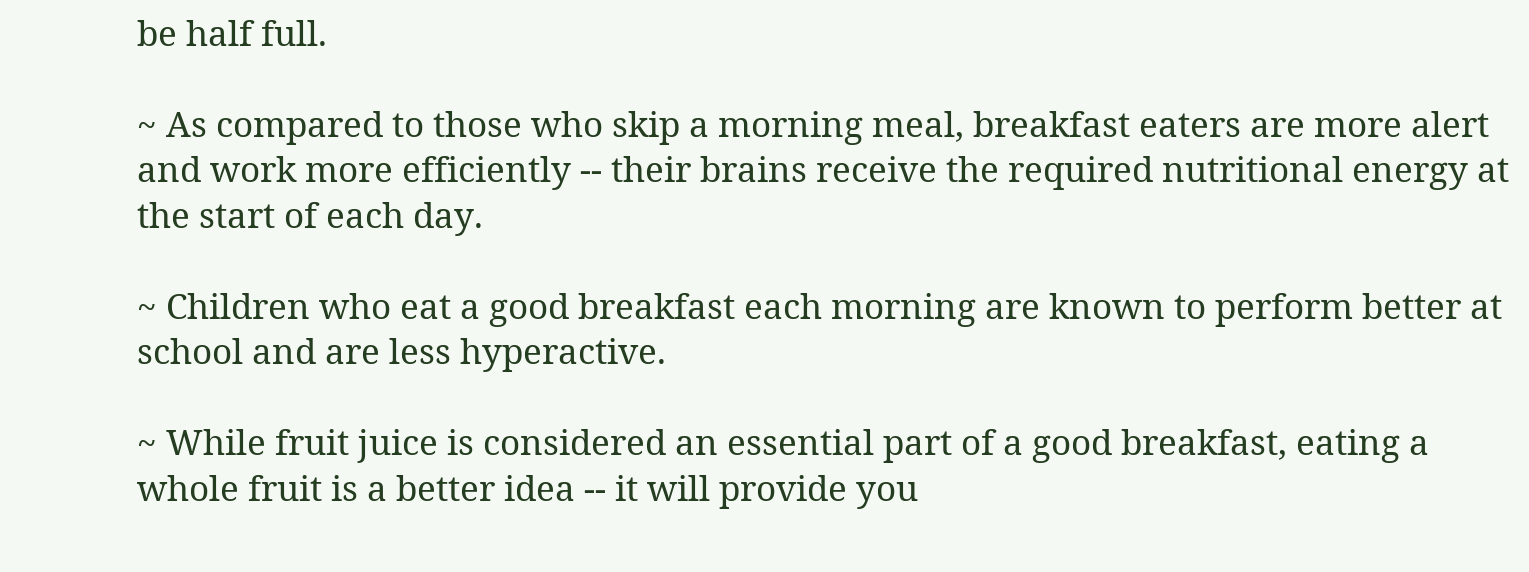be half full.

~ As compared to those who skip a morning meal, breakfast eaters are more alert and work more efficiently -- their brains receive the required nutritional energy at the start of each day.

~ Children who eat a good breakfast each morning are known to perform better at school and are less hyperactive.

~ While fruit juice is considered an essential part of a good breakfast, eating a whole fruit is a better idea -- it will provide you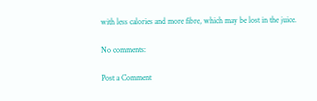with less calories and more fibre, which may be lost in the juice.

No comments:

Post a Comment